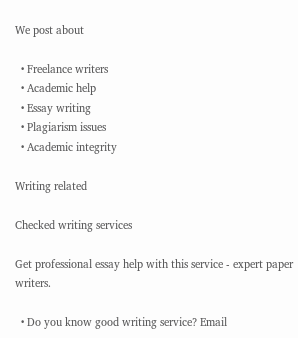We post about

  • Freelance writers
  • Academic help
  • Essay writing
  • Plagiarism issues
  • Academic integrity

Writing related

Checked writing services

Get professional essay help with this service - expert paper writers.

  • Do you know good writing service? Email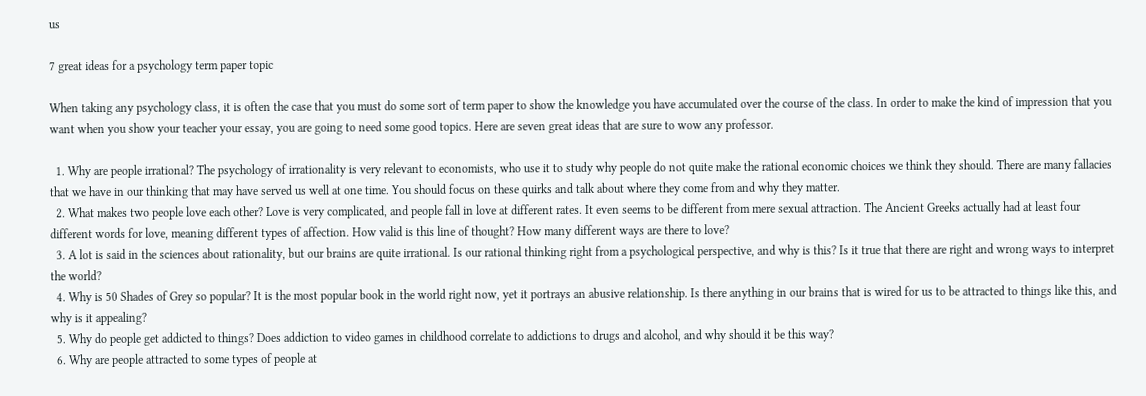us

7 great ideas for a psychology term paper topic

When taking any psychology class, it is often the case that you must do some sort of term paper to show the knowledge you have accumulated over the course of the class. In order to make the kind of impression that you want when you show your teacher your essay, you are going to need some good topics. Here are seven great ideas that are sure to wow any professor.

  1. Why are people irrational? The psychology of irrationality is very relevant to economists, who use it to study why people do not quite make the rational economic choices we think they should. There are many fallacies that we have in our thinking that may have served us well at one time. You should focus on these quirks and talk about where they come from and why they matter.
  2. What makes two people love each other? Love is very complicated, and people fall in love at different rates. It even seems to be different from mere sexual attraction. The Ancient Greeks actually had at least four different words for love, meaning different types of affection. How valid is this line of thought? How many different ways are there to love?
  3. A lot is said in the sciences about rationality, but our brains are quite irrational. Is our rational thinking right from a psychological perspective, and why is this? Is it true that there are right and wrong ways to interpret the world?
  4. Why is 50 Shades of Grey so popular? It is the most popular book in the world right now, yet it portrays an abusive relationship. Is there anything in our brains that is wired for us to be attracted to things like this, and why is it appealing?
  5. Why do people get addicted to things? Does addiction to video games in childhood correlate to addictions to drugs and alcohol, and why should it be this way?
  6. Why are people attracted to some types of people at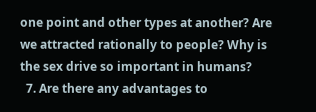one point and other types at another? Are we attracted rationally to people? Why is the sex drive so important in humans?
  7. Are there any advantages to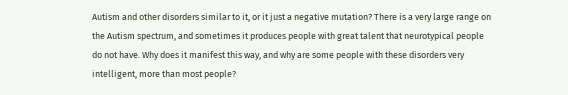Autism and other disorders similar to it, or it just a negative mutation? There is a very large range on the Autism spectrum, and sometimes it produces people with great talent that neurotypical people do not have. Why does it manifest this way, and why are some people with these disorders very intelligent, more than most people?